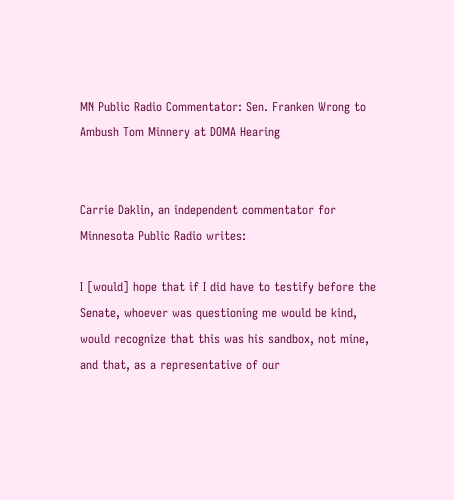MN Public Radio Commentator: Sen. Franken Wrong to Ambush Tom Minnery at DOMA Hearing


Carrie Daklin, an independent commentator for Minnesota Public Radio writes:

I [would] hope that if I did have to testify before the Senate, whoever was questioning me would be kind, would recognize that this was his sandbox, not mine, and that, as a representative of our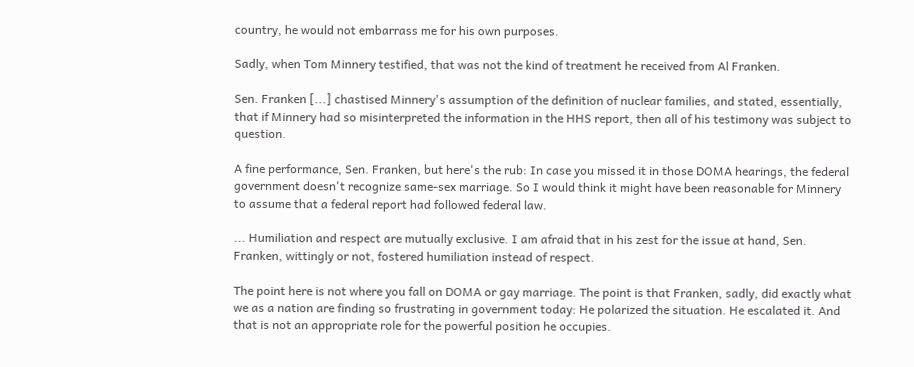country, he would not embarrass me for his own purposes.

Sadly, when Tom Minnery testified, that was not the kind of treatment he received from Al Franken.

Sen. Franken [...] chastised Minnery's assumption of the definition of nuclear families, and stated, essentially, that if Minnery had so misinterpreted the information in the HHS report, then all of his testimony was subject to question.

A fine performance, Sen. Franken, but here's the rub: In case you missed it in those DOMA hearings, the federal government doesn't recognize same-sex marriage. So I would think it might have been reasonable for Minnery to assume that a federal report had followed federal law.

... Humiliation and respect are mutually exclusive. I am afraid that in his zest for the issue at hand, Sen. Franken, wittingly or not, fostered humiliation instead of respect.

The point here is not where you fall on DOMA or gay marriage. The point is that Franken, sadly, did exactly what we as a nation are finding so frustrating in government today: He polarized the situation. He escalated it. And that is not an appropriate role for the powerful position he occupies.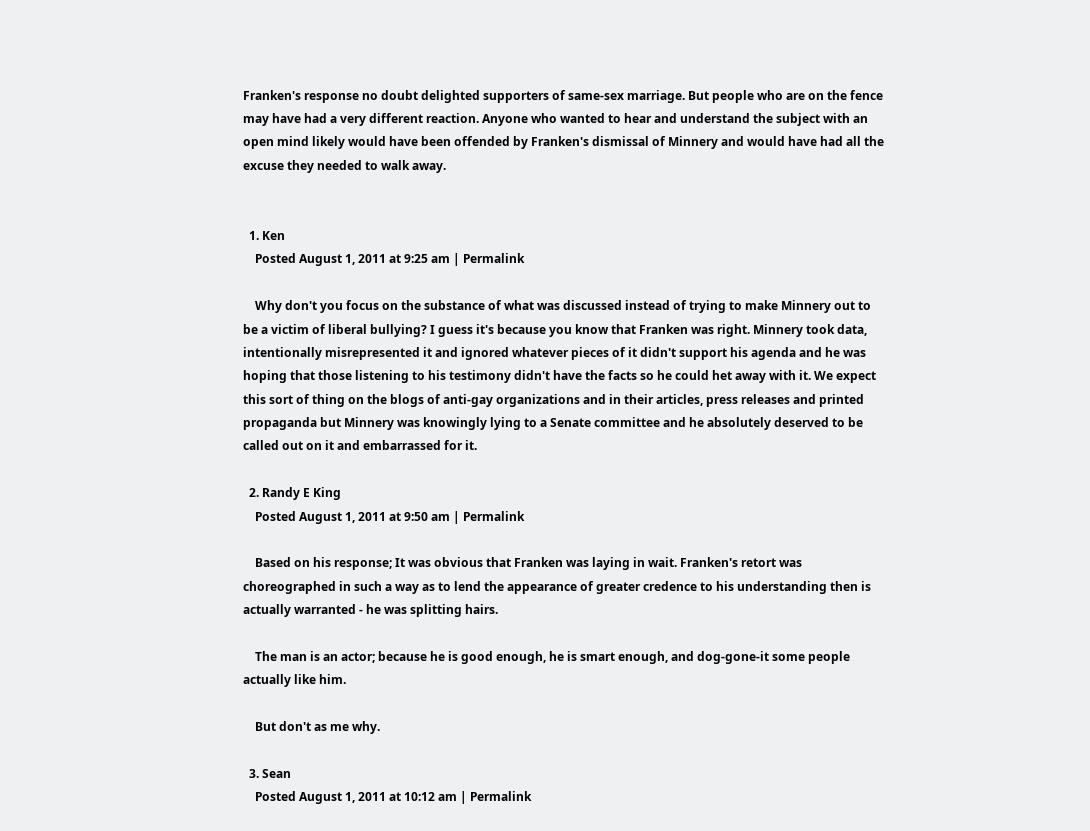Franken's response no doubt delighted supporters of same-sex marriage. But people who are on the fence may have had a very different reaction. Anyone who wanted to hear and understand the subject with an open mind likely would have been offended by Franken's dismissal of Minnery and would have had all the excuse they needed to walk away.


  1. Ken
    Posted August 1, 2011 at 9:25 am | Permalink

    Why don't you focus on the substance of what was discussed instead of trying to make Minnery out to be a victim of liberal bullying? I guess it's because you know that Franken was right. Minnery took data, intentionally misrepresented it and ignored whatever pieces of it didn't support his agenda and he was hoping that those listening to his testimony didn't have the facts so he could het away with it. We expect this sort of thing on the blogs of anti-gay organizations and in their articles, press releases and printed propaganda but Minnery was knowingly lying to a Senate committee and he absolutely deserved to be called out on it and embarrassed for it.

  2. Randy E King
    Posted August 1, 2011 at 9:50 am | Permalink

    Based on his response; It was obvious that Franken was laying in wait. Franken's retort was choreographed in such a way as to lend the appearance of greater credence to his understanding then is actually warranted - he was splitting hairs.

    The man is an actor; because he is good enough, he is smart enough, and dog-gone-it some people actually like him.

    But don't as me why.

  3. Sean
    Posted August 1, 2011 at 10:12 am | Permalink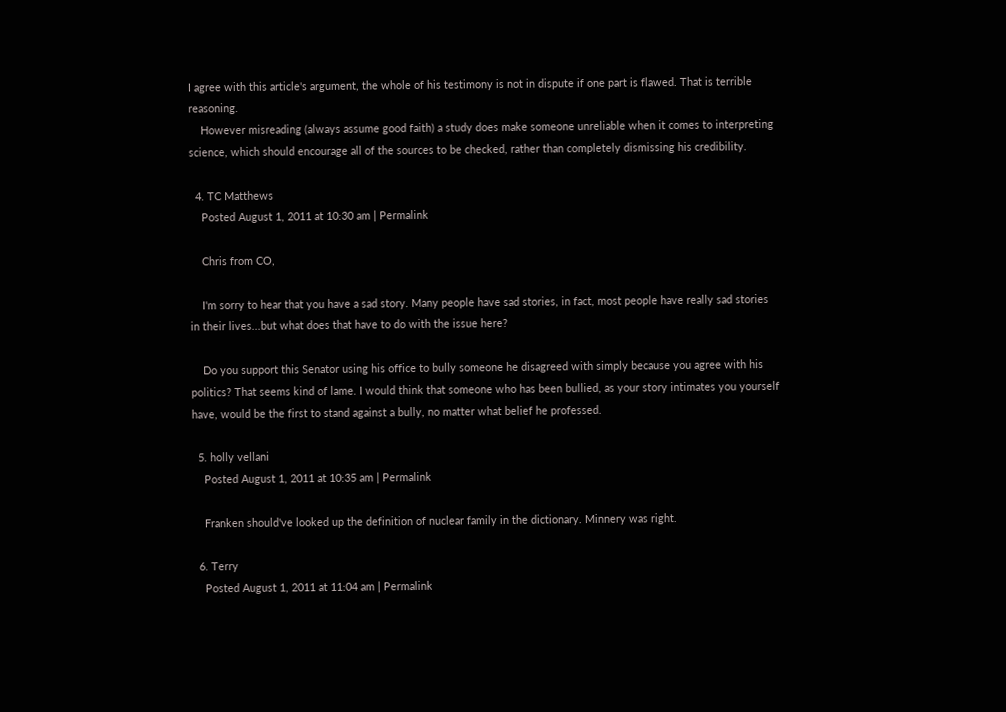I agree with this article's argument, the whole of his testimony is not in dispute if one part is flawed. That is terrible reasoning.
    However misreading (always assume good faith) a study does make someone unreliable when it comes to interpreting science, which should encourage all of the sources to be checked, rather than completely dismissing his credibility.

  4. TC Matthews
    Posted August 1, 2011 at 10:30 am | Permalink

    Chris from CO,

    I'm sorry to hear that you have a sad story. Many people have sad stories, in fact, most people have really sad stories in their lives...but what does that have to do with the issue here?

    Do you support this Senator using his office to bully someone he disagreed with simply because you agree with his politics? That seems kind of lame. I would think that someone who has been bullied, as your story intimates you yourself have, would be the first to stand against a bully, no matter what belief he professed.

  5. holly vellani
    Posted August 1, 2011 at 10:35 am | Permalink

    Franken should've looked up the definition of nuclear family in the dictionary. Minnery was right.

  6. Terry
    Posted August 1, 2011 at 11:04 am | Permalink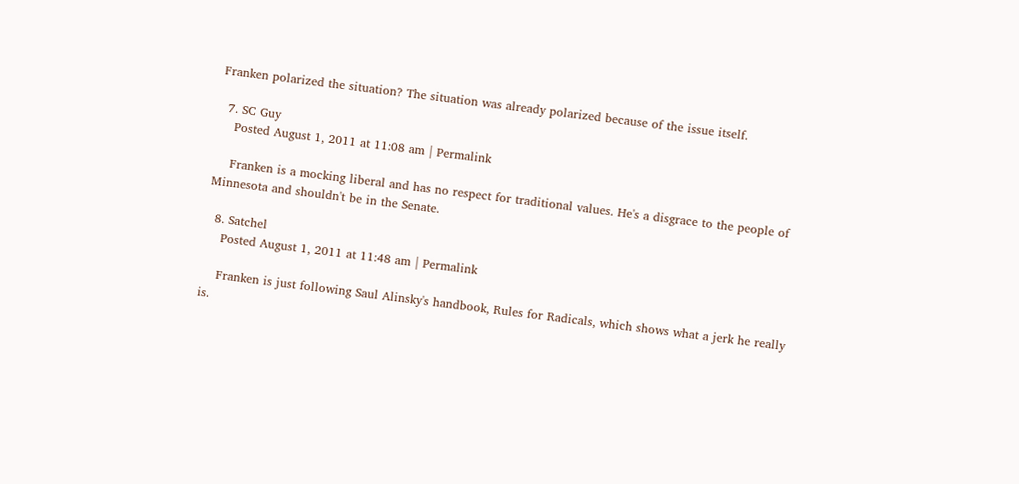Franken polarized the situation? The situation was already polarized because of the issue itself.

  7. SC Guy
    Posted August 1, 2011 at 11:08 am | Permalink

    Franken is a mocking liberal and has no respect for traditional values. He's a disgrace to the people of Minnesota and shouldn't be in the Senate.

  8. Satchel
    Posted August 1, 2011 at 11:48 am | Permalink

    Franken is just following Saul Alinsky's handbook, Rules for Radicals, which shows what a jerk he really is.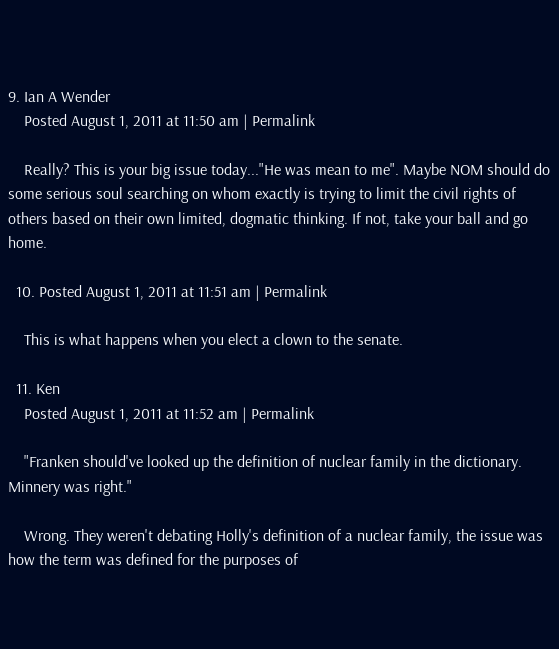9. Ian A Wender
    Posted August 1, 2011 at 11:50 am | Permalink

    Really? This is your big issue today..."He was mean to me". Maybe NOM should do some serious soul searching on whom exactly is trying to limit the civil rights of others based on their own limited, dogmatic thinking. If not, take your ball and go home.

  10. Posted August 1, 2011 at 11:51 am | Permalink

    This is what happens when you elect a clown to the senate.

  11. Ken
    Posted August 1, 2011 at 11:52 am | Permalink

    "Franken should've looked up the definition of nuclear family in the dictionary. Minnery was right."

    Wrong. They weren't debating Holly's definition of a nuclear family, the issue was how the term was defined for the purposes of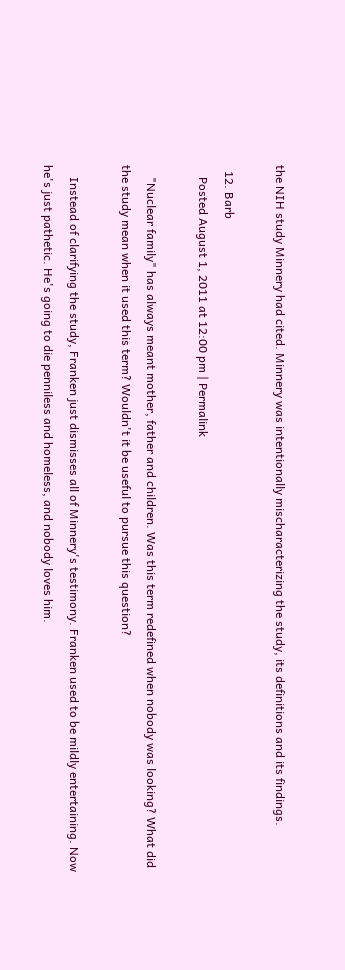the NIH study Minnery had cited. Minnery was intentionally mischaracterizing the study, its definitions and its findings.

  12. Barb
    Posted August 1, 2011 at 12:00 pm | Permalink

    "Nuclear family" has always meant mother, father and children. Was this term redefined when nobody was looking? What did the study mean when it used this term? Wouldn't it be useful to pursue this question?

    Instead of clarifying the study, Franken just dismisses all of Minnery's testimony. Franken used to be mildly entertaining. Now he's just pathetic. He's going to die penniless and homeless, and nobody loves him.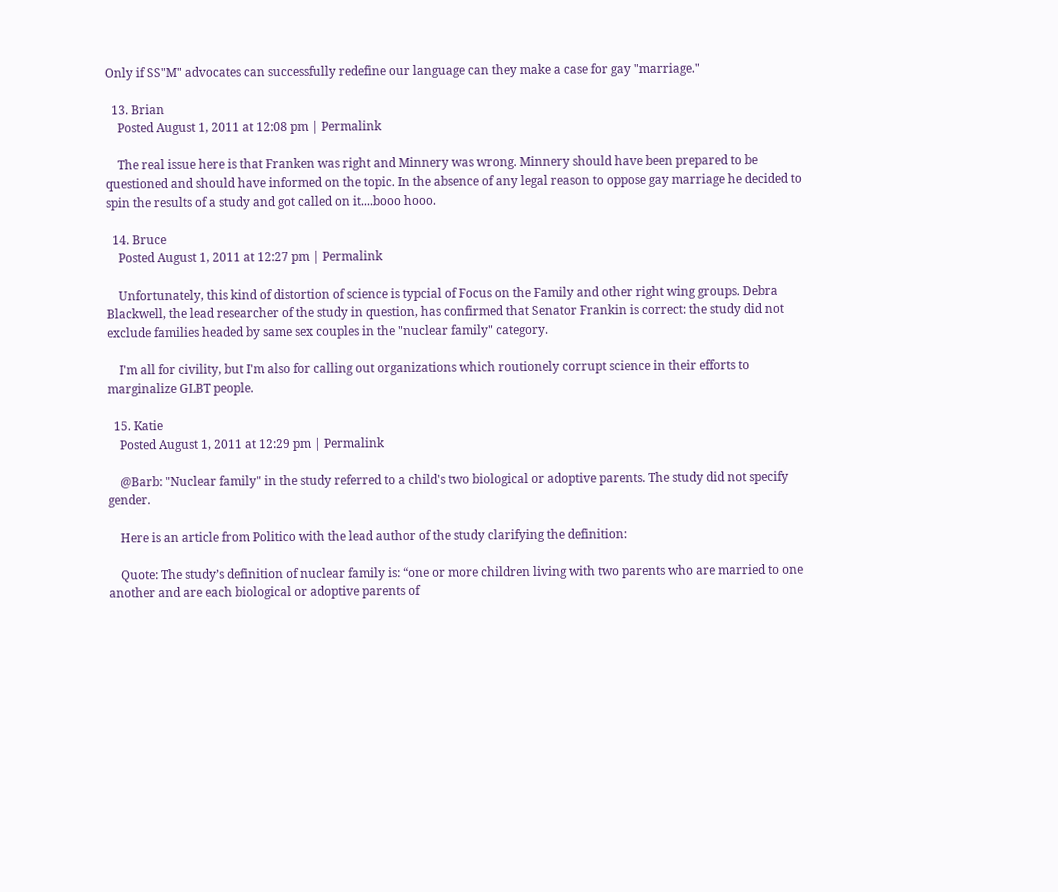Only if SS"M" advocates can successfully redefine our language can they make a case for gay "marriage."

  13. Brian
    Posted August 1, 2011 at 12:08 pm | Permalink

    The real issue here is that Franken was right and Minnery was wrong. Minnery should have been prepared to be questioned and should have informed on the topic. In the absence of any legal reason to oppose gay marriage he decided to spin the results of a study and got called on it....booo hooo.

  14. Bruce
    Posted August 1, 2011 at 12:27 pm | Permalink

    Unfortunately, this kind of distortion of science is typcial of Focus on the Family and other right wing groups. Debra Blackwell, the lead researcher of the study in question, has confirmed that Senator Frankin is correct: the study did not exclude families headed by same sex couples in the "nuclear family" category.

    I'm all for civility, but I'm also for calling out organizations which routionely corrupt science in their efforts to marginalize GLBT people.

  15. Katie
    Posted August 1, 2011 at 12:29 pm | Permalink

    @Barb: "Nuclear family" in the study referred to a child's two biological or adoptive parents. The study did not specify gender.

    Here is an article from Politico with the lead author of the study clarifying the definition:

    Quote: The study’s definition of nuclear family is: “one or more children living with two parents who are married to one another and are each biological or adoptive parents of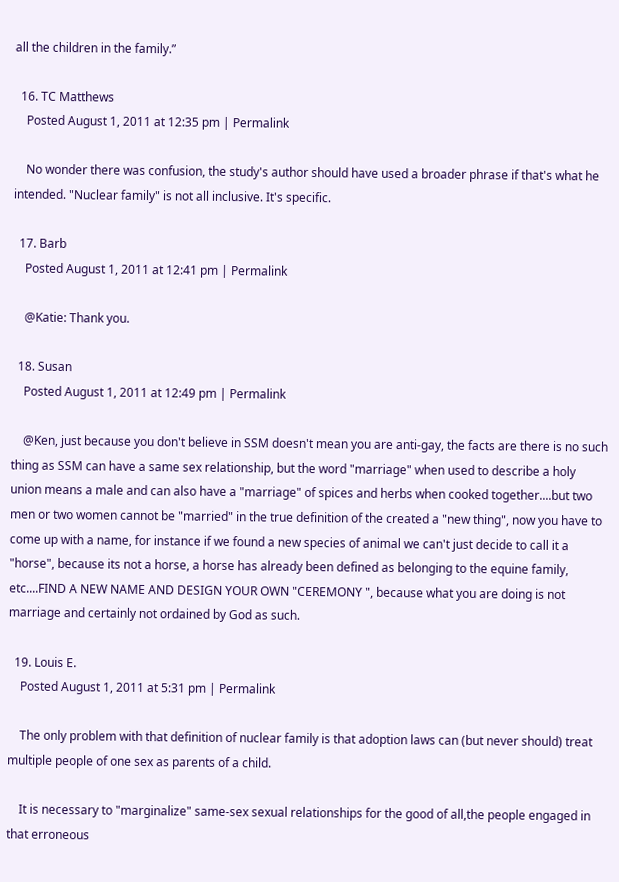all the children in the family.”

  16. TC Matthews
    Posted August 1, 2011 at 12:35 pm | Permalink

    No wonder there was confusion, the study's author should have used a broader phrase if that's what he intended. "Nuclear family" is not all inclusive. It's specific.

  17. Barb
    Posted August 1, 2011 at 12:41 pm | Permalink

    @Katie: Thank you.

  18. Susan
    Posted August 1, 2011 at 12:49 pm | Permalink

    @Ken, just because you don't believe in SSM doesn't mean you are anti-gay, the facts are there is no such thing as SSM can have a same sex relationship, but the word "marriage" when used to describe a holy union means a male and can also have a "marriage" of spices and herbs when cooked together....but two men or two women cannot be "married" in the true definition of the created a "new thing", now you have to come up with a name, for instance if we found a new species of animal we can't just decide to call it a "horse", because its not a horse, a horse has already been defined as belonging to the equine family, etc....FIND A NEW NAME AND DESIGN YOUR OWN "CEREMONY ", because what you are doing is not marriage and certainly not ordained by God as such.

  19. Louis E.
    Posted August 1, 2011 at 5:31 pm | Permalink

    The only problem with that definition of nuclear family is that adoption laws can (but never should) treat multiple people of one sex as parents of a child.

    It is necessary to "marginalize" same-sex sexual relationships for the good of all,the people engaged in that erroneous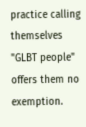practice calling themselves "GLBT people" offers them no exemption.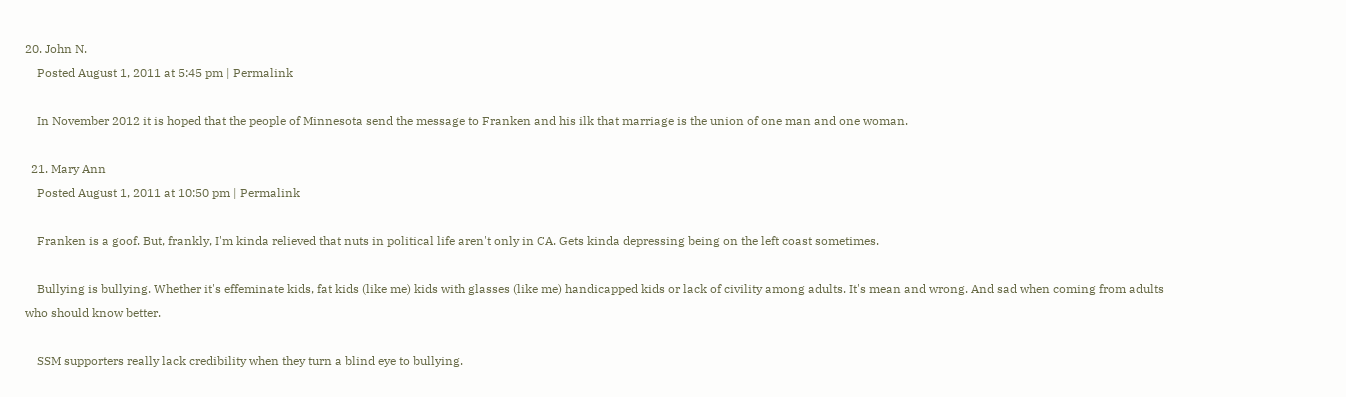20. John N.
    Posted August 1, 2011 at 5:45 pm | Permalink

    In November 2012 it is hoped that the people of Minnesota send the message to Franken and his ilk that marriage is the union of one man and one woman.

  21. Mary Ann
    Posted August 1, 2011 at 10:50 pm | Permalink

    Franken is a goof. But, frankly, I'm kinda relieved that nuts in political life aren't only in CA. Gets kinda depressing being on the left coast sometimes.

    Bullying is bullying. Whether it's effeminate kids, fat kids (like me) kids with glasses (like me) handicapped kids or lack of civility among adults. It's mean and wrong. And sad when coming from adults who should know better.

    SSM supporters really lack credibility when they turn a blind eye to bullying.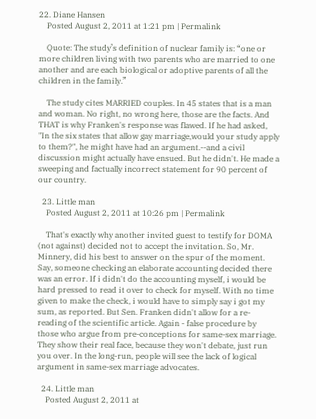22. Diane Hansen
    Posted August 2, 2011 at 1:21 pm | Permalink

    Quote: The study’s definition of nuclear family is: “one or more children living with two parents who are married to one another and are each biological or adoptive parents of all the children in the family.”

    The study cites MARRIED couples. In 45 states that is a man and woman. No right, no wrong here, those are the facts. And THAT is why Franken's response was flawed. If he had asked, "In the six states that allow gay marriage,would your study apply to them?", he might have had an argument.--and a civil discussion might actually have ensued. But he didn't. He made a sweeping and factually incorrect statement for 90 percent of our country.

  23. Little man
    Posted August 2, 2011 at 10:26 pm | Permalink

    That's exactly why another invited guest to testify for DOMA (not against) decided not to accept the invitation. So, Mr. Minnery, did his best to answer on the spur of the moment. Say, someone checking an elaborate accounting decided there was an error. If i didn't do the accounting myself, i would be hard pressed to read it over to check for myself. With no time given to make the check, i would have to simply say i got my sum, as reported. But Sen. Franken didn't allow for a re-reading of the scientific article. Again - false procedure by those who argue from pre-conceptions for same-sex marriage. They show their real face, because they won't debate, just run you over. In the long-run, people will see the lack of logical argument in same-sex marriage advocates.

  24. Little man
    Posted August 2, 2011 at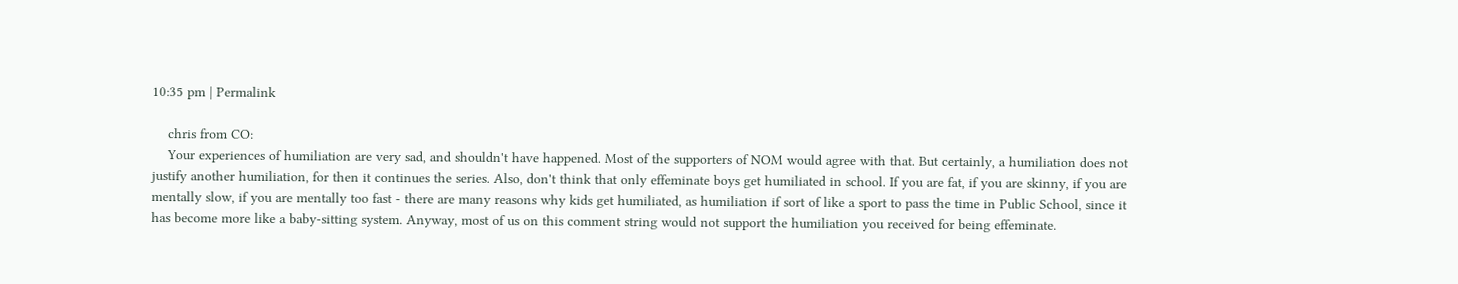10:35 pm | Permalink

    chris from CO:
    Your experiences of humiliation are very sad, and shouldn't have happened. Most of the supporters of NOM would agree with that. But certainly, a humiliation does not justify another humiliation, for then it continues the series. Also, don't think that only effeminate boys get humiliated in school. If you are fat, if you are skinny, if you are mentally slow, if you are mentally too fast - there are many reasons why kids get humiliated, as humiliation if sort of like a sport to pass the time in Public School, since it has become more like a baby-sitting system. Anyway, most of us on this comment string would not support the humiliation you received for being effeminate.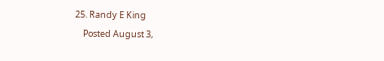25. Randy E King
    Posted August 3,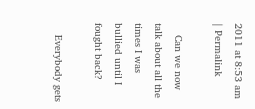2011 at 8:53 am | Permalink

    Can we now talk about all the times I was bullied until I fought back?

    Everybody gets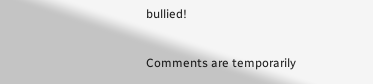bullied!

Comments are temporarily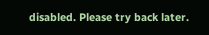disabled. Please try back later.